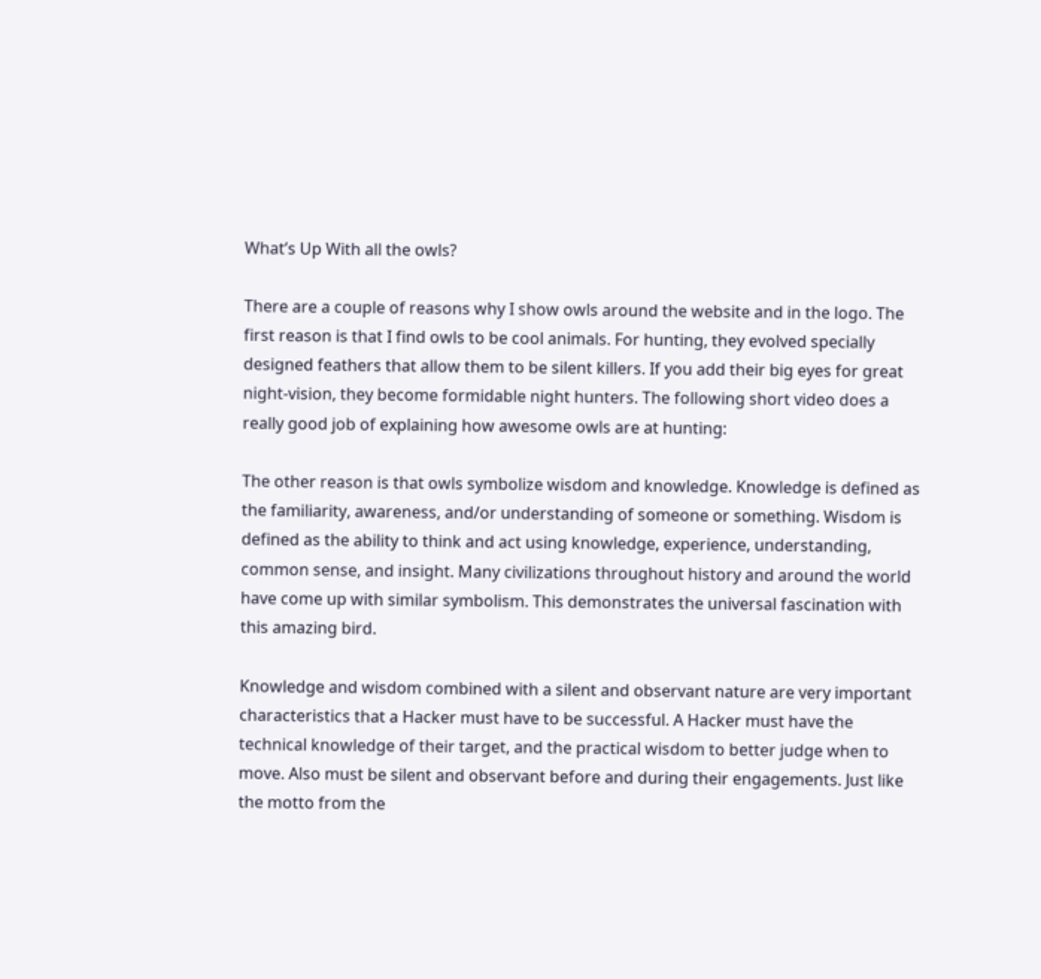What’s Up With all the owls?

There are a couple of reasons why I show owls around the website and in the logo. The first reason is that I find owls to be cool animals. For hunting, they evolved specially designed feathers that allow them to be silent killers. If you add their big eyes for great night-vision, they become formidable night hunters. The following short video does a really good job of explaining how awesome owls are at hunting:

The other reason is that owls symbolize wisdom and knowledge. Knowledge is defined as the familiarity, awareness, and/or understanding of someone or something. Wisdom is defined as the ability to think and act using knowledge, experience, understanding, common sense, and insight. Many civilizations throughout history and around the world have come up with similar symbolism. This demonstrates the universal fascination with this amazing bird.

Knowledge and wisdom combined with a silent and observant nature are very important characteristics that a Hacker must have to be successful. A Hacker must have the technical knowledge of their target, and the practical wisdom to better judge when to move. Also must be silent and observant before and during their engagements. Just like the motto from the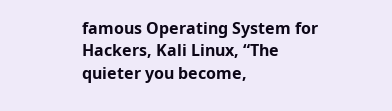famous Operating System for Hackers, Kali Linux, “The quieter you become,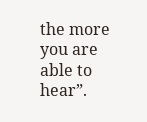the more you are able to hear”.